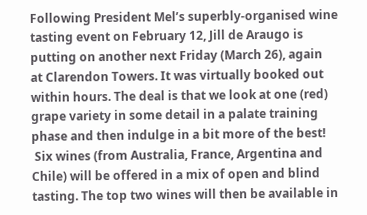Following President Mel’s superbly-organised wine tasting event on February 12, Jill de Araugo is putting on another next Friday (March 26), again  at Clarendon Towers. It was virtually booked out within hours. The deal is that we look at one (red) grape variety in some detail in a palate training phase and then indulge in a bit more of the best!
 Six wines (from Australia, France, Argentina and Chile) will be offered in a mix of open and blind tasting. The top two wines will then be available in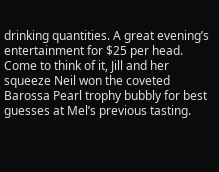drinking quantities. A great evening’s entertainment for $25 per head. Come to think of it, Jill and her squeeze Neil won the coveted Barossa Pearl trophy bubbly for best guesses at Mel’s previous tasting.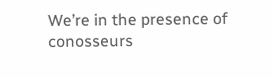We’re in the presence of conosseurs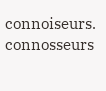connoiseurs. connosseurs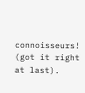connoisseurs! (got it right at last).